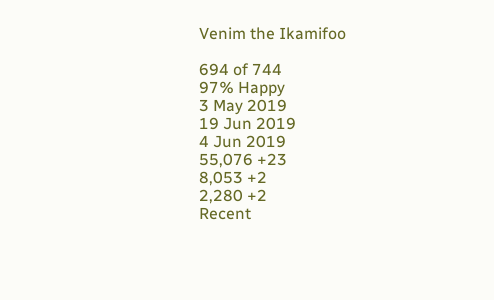Venim the Ikamifoo

694 of 744
97% Happy
3 May 2019
19 Jun 2019
4 Jun 2019
55,076 +23
8,053 +2
2,280 +2
Recent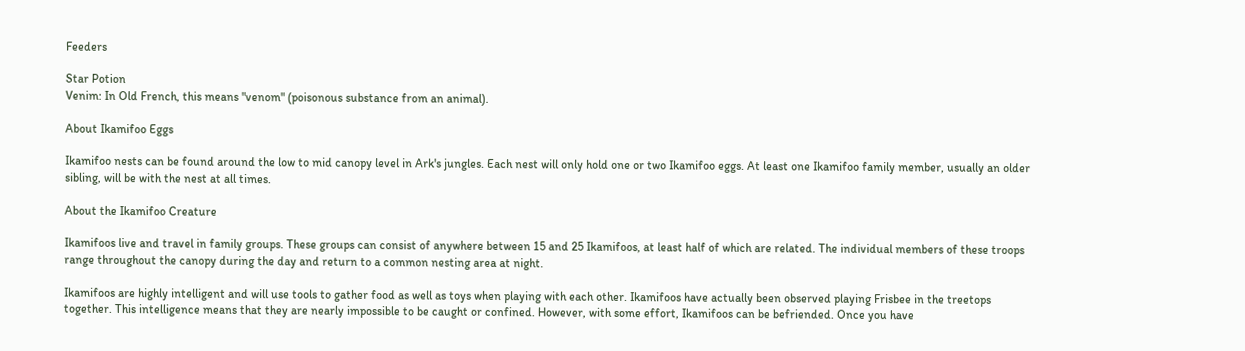Feeders

Star Potion
Venim: In Old French, this means "venom" (poisonous substance from an animal).

About Ikamifoo Eggs

Ikamifoo nests can be found around the low to mid canopy level in Ark's jungles. Each nest will only hold one or two Ikamifoo eggs. At least one Ikamifoo family member, usually an older sibling, will be with the nest at all times.

About the Ikamifoo Creature

Ikamifoos live and travel in family groups. These groups can consist of anywhere between 15 and 25 Ikamifoos, at least half of which are related. The individual members of these troops range throughout the canopy during the day and return to a common nesting area at night.

Ikamifoos are highly intelligent and will use tools to gather food as well as toys when playing with each other. Ikamifoos have actually been observed playing Frisbee in the treetops together. This intelligence means that they are nearly impossible to be caught or confined. However, with some effort, Ikamifoos can be befriended. Once you have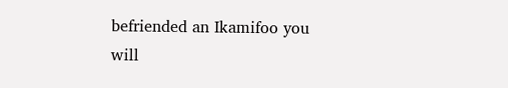befriended an Ikamifoo you will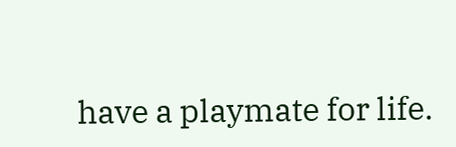have a playmate for life.